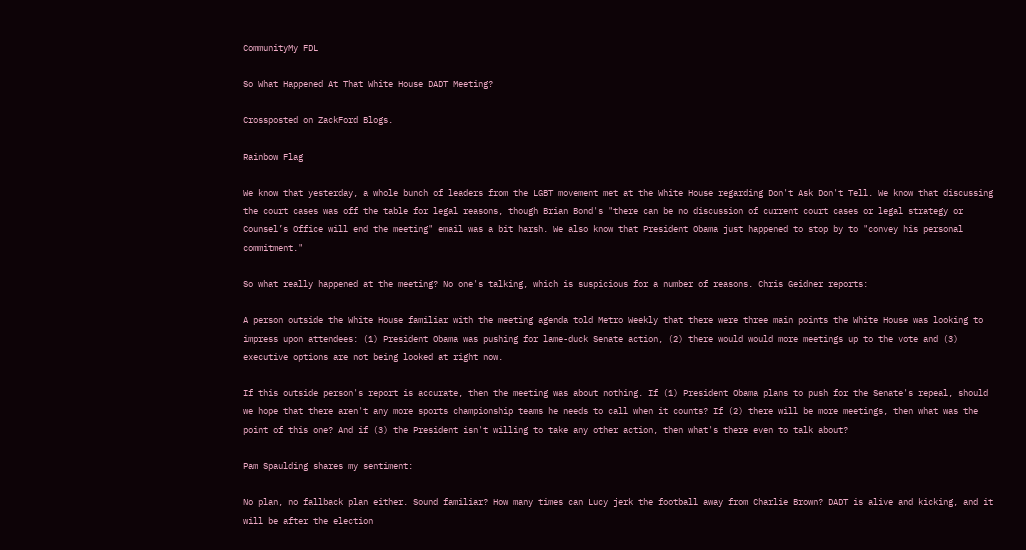CommunityMy FDL

So What Happened At That White House DADT Meeting?

Crossposted on ZackFord Blogs.

Rainbow Flag

We know that yesterday, a whole bunch of leaders from the LGBT movement met at the White House regarding Don't Ask Don't Tell. We know that discussing the court cases was off the table for legal reasons, though Brian Bond's "there can be no discussion of current court cases or legal strategy or Counsel’s Office will end the meeting" email was a bit harsh. We also know that President Obama just happened to stop by to "convey his personal commitment."

So what really happened at the meeting? No one's talking, which is suspicious for a number of reasons. Chris Geidner reports:

A person outside the White House familiar with the meeting agenda told Metro Weekly that there were three main points the White House was looking to impress upon attendees: (1) President Obama was pushing for lame-duck Senate action, (2) there would would more meetings up to the vote and (3) executive options are not being looked at right now.

If this outside person's report is accurate, then the meeting was about nothing. If (1) President Obama plans to push for the Senate's repeal, should we hope that there aren't any more sports championship teams he needs to call when it counts? If (2) there will be more meetings, then what was the point of this one? And if (3) the President isn't willing to take any other action, then what's there even to talk about?

Pam Spaulding shares my sentiment:

No plan, no fallback plan either. Sound familiar? How many times can Lucy jerk the football away from Charlie Brown? DADT is alive and kicking, and it will be after the election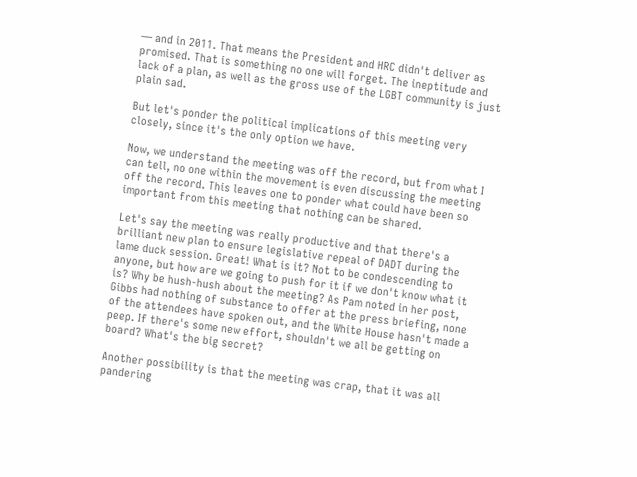— and in 2011. That means the President and HRC didn't deliver as promised. That is something no one will forget. The ineptitude and lack of a plan, as well as the gross use of the LGBT community is just plain sad.

But let's ponder the political implications of this meeting very closely, since it's the only option we have.

Now, we understand the meeting was off the record, but from what I can tell, no one within the movement is even discussing the meeting off the record. This leaves one to ponder what could have been so important from this meeting that nothing can be shared.

Let's say the meeting was really productive and that there's a brilliant new plan to ensure legislative repeal of DADT during the lame duck session. Great! What is it? Not to be condescending to anyone, but how are we going to push for it if we don't know what it is? Why be hush-hush about the meeting? As Pam noted in her post, Gibbs had nothing of substance to offer at the press briefing, none of the attendees have spoken out, and the White House hasn't made a peep. If there's some new effort, shouldn't we all be getting on board? What's the big secret?

Another possibility is that the meeting was crap, that it was all pandering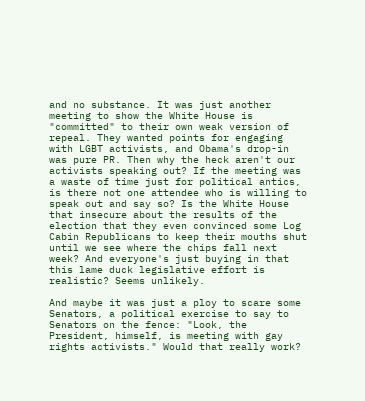and no substance. It was just another meeting to show the White House is "committed" to their own weak version of repeal. They wanted points for engaging with LGBT activists, and Obama's drop-in was pure PR. Then why the heck aren't our activists speaking out? If the meeting was a waste of time just for political antics, is there not one attendee who is willing to speak out and say so? Is the White House that insecure about the results of the election that they even convinced some Log Cabin Republicans to keep their mouths shut until we see where the chips fall next week? And everyone's just buying in that this lame duck legislative effort is realistic? Seems unlikely.

And maybe it was just a ploy to scare some Senators, a political exercise to say to Senators on the fence: "Look, the President, himself, is meeting with gay rights activists." Would that really work?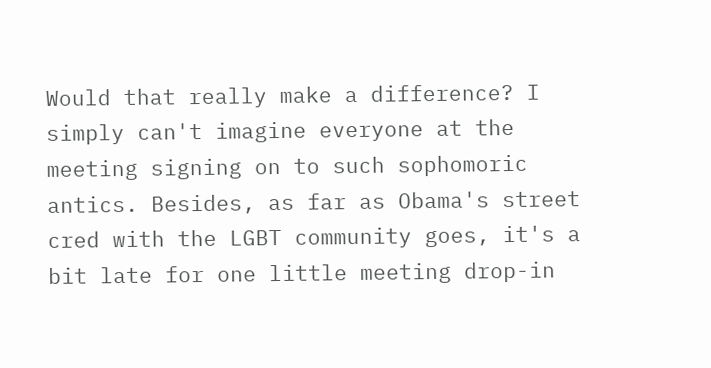Would that really make a difference? I simply can't imagine everyone at the meeting signing on to such sophomoric antics. Besides, as far as Obama's street cred with the LGBT community goes, it's a bit late for one little meeting drop-in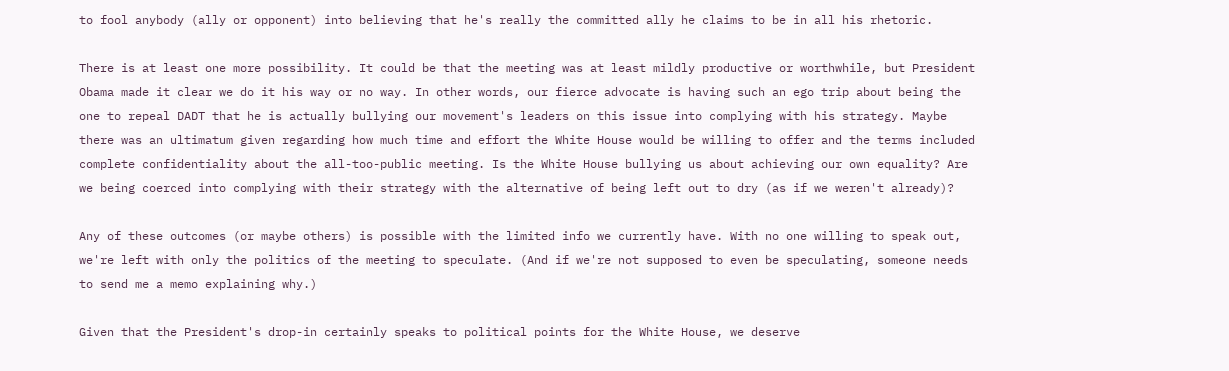to fool anybody (ally or opponent) into believing that he's really the committed ally he claims to be in all his rhetoric.

There is at least one more possibility. It could be that the meeting was at least mildly productive or worthwhile, but President Obama made it clear we do it his way or no way. In other words, our fierce advocate is having such an ego trip about being the one to repeal DADT that he is actually bullying our movement's leaders on this issue into complying with his strategy. Maybe there was an ultimatum given regarding how much time and effort the White House would be willing to offer and the terms included complete confidentiality about the all-too-public meeting. Is the White House bullying us about achieving our own equality? Are we being coerced into complying with their strategy with the alternative of being left out to dry (as if we weren't already)?

Any of these outcomes (or maybe others) is possible with the limited info we currently have. With no one willing to speak out, we're left with only the politics of the meeting to speculate. (And if we're not supposed to even be speculating, someone needs to send me a memo explaining why.)

Given that the President's drop-in certainly speaks to political points for the White House, we deserve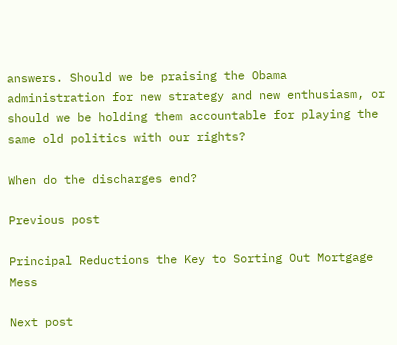answers. Should we be praising the Obama administration for new strategy and new enthusiasm, or should we be holding them accountable for playing the same old politics with our rights?

When do the discharges end?

Previous post

Principal Reductions the Key to Sorting Out Mortgage Mess

Next post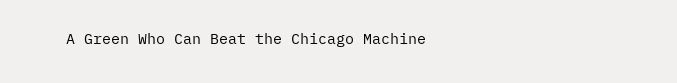A Green Who Can Beat the Chicago Machine